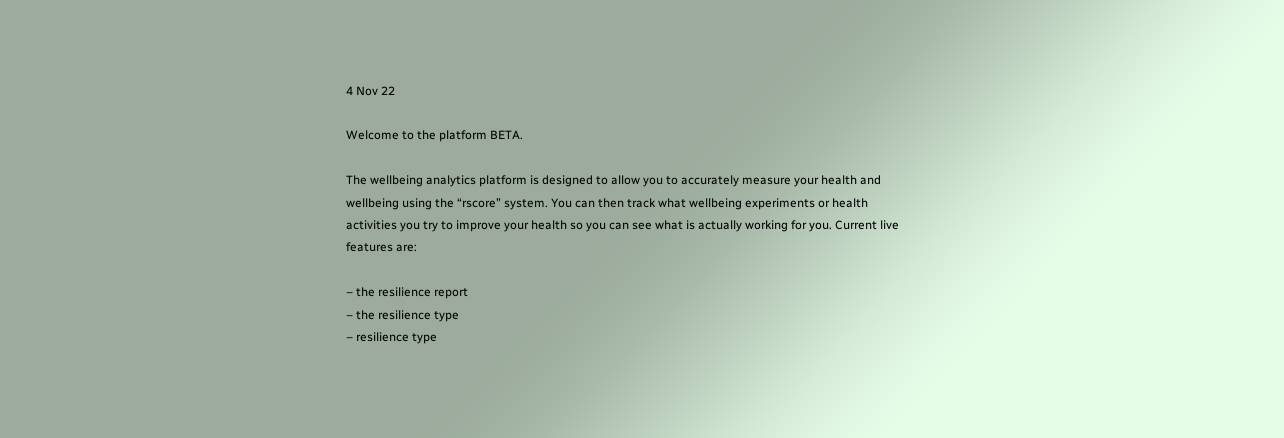4 Nov 22

Welcome to the platform BETA.

The wellbeing analytics platform is designed to allow you to accurately measure your health and wellbeing using the “rscore” system. You can then track what wellbeing experiments or health activities you try to improve your health so you can see what is actually working for you. Current live features are:

– the resilience report
– the resilience type
– resilience type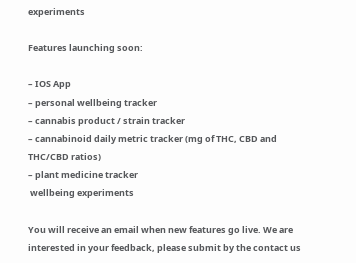experiments

Features launching soon:

– IOS App
– personal wellbeing tracker
– cannabis product / strain tracker
– cannabinoid daily metric tracker (mg of THC, CBD and THC/CBD ratios)
– plant medicine tracker
 wellbeing experiments

You will receive an email when new features go live. We are interested in your feedback, please submit by the contact us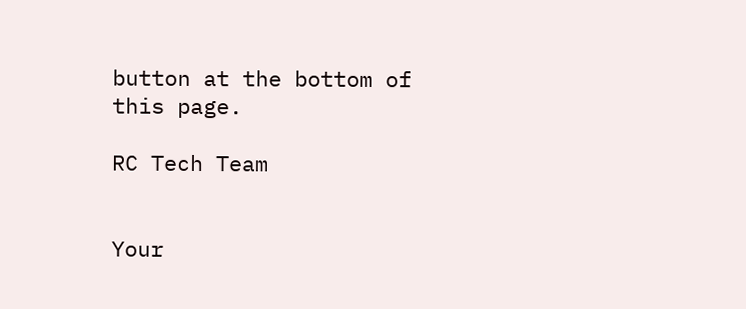button at the bottom of this page.

RC Tech Team


Your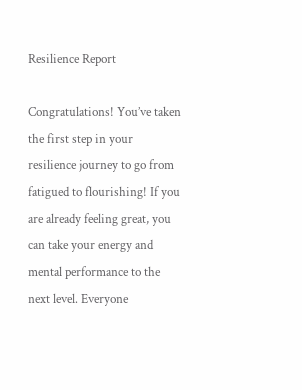Resilience Report

Congratulations! You’ve taken the first step in your resilience journey to go from fatigued to flourishing! If you are already feeling great, you can take your energy and mental performance to the next level. Everyone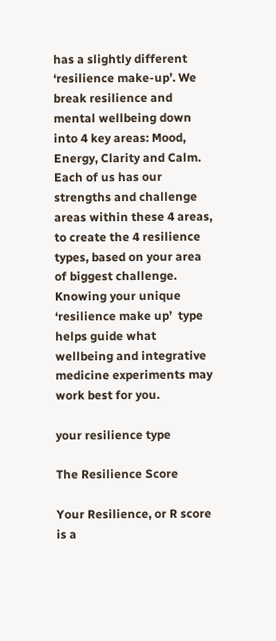has a slightly different ‘resilience make-up’. We break resilience and mental wellbeing down into 4 key areas: Mood, Energy, Clarity and Calm. Each of us has our strengths and challenge areas within these 4 areas, to create the 4 resilience types, based on your area of biggest challenge. Knowing your unique ‘resilience make up’  type helps guide what wellbeing and integrative medicine experiments may work best for you.

your resilience type

The Resilience Score

Your Resilience, or R score is a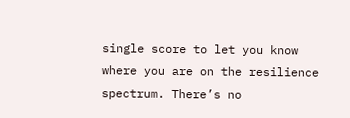single score to let you know where you are on the resilience spectrum. There’s no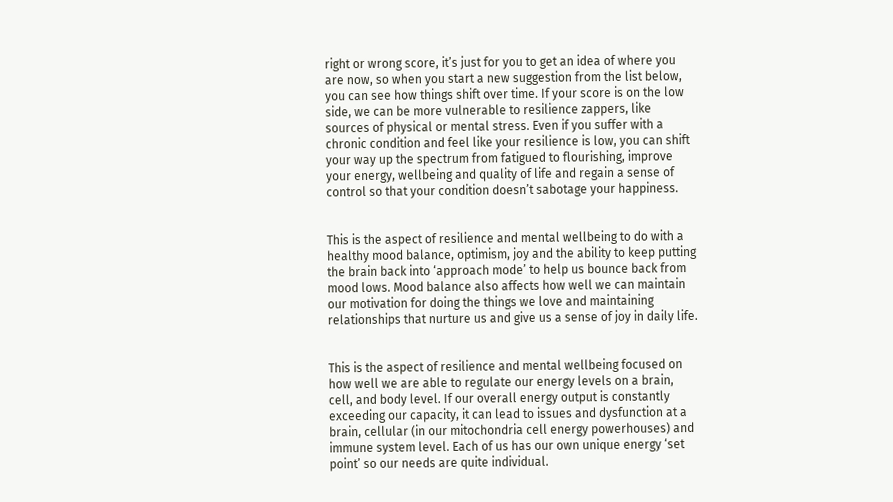right or wrong score, it’s just for you to get an idea of where you are now, so when you start a new suggestion from the list below, you can see how things shift over time. If your score is on the low side, we can be more vulnerable to resilience zappers, like sources of physical or mental stress. Even if you suffer with a chronic condition and feel like your resilience is low, you can shift your way up the spectrum from fatigued to flourishing, improve your energy, wellbeing and quality of life and regain a sense of control so that your condition doesn’t sabotage your happiness.


This is the aspect of resilience and mental wellbeing to do with a healthy mood balance, optimism, joy and the ability to keep putting the brain back into ‘approach mode’ to help us bounce back from mood lows. Mood balance also affects how well we can maintain our motivation for doing the things we love and maintaining relationships that nurture us and give us a sense of joy in daily life.


This is the aspect of resilience and mental wellbeing focused on how well we are able to regulate our energy levels on a brain, cell, and body level. If our overall energy output is constantly exceeding our capacity, it can lead to issues and dysfunction at a brain, cellular (in our mitochondria cell energy powerhouses) and immune system level. Each of us has our own unique energy ‘set point’ so our needs are quite individual.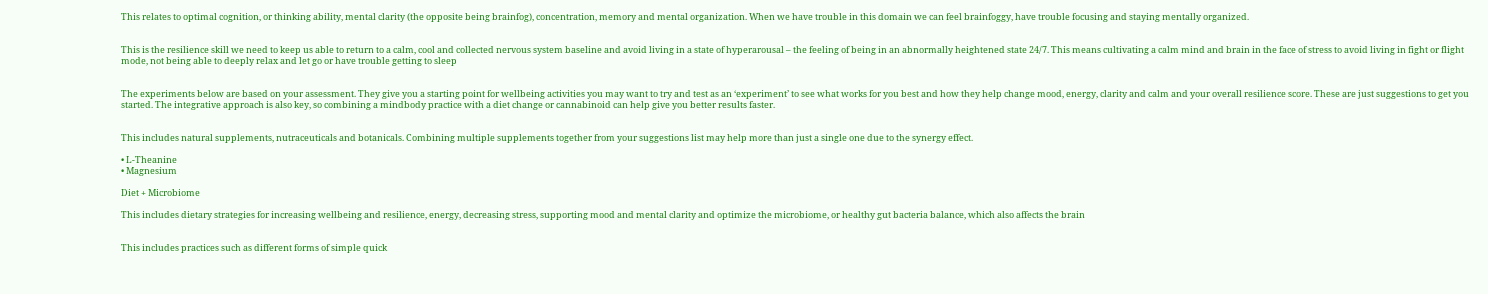This relates to optimal cognition, or thinking ability, mental clarity (the opposite being brainfog), concentration, memory and mental organization. When we have trouble in this domain we can feel brainfoggy, have trouble focusing and staying mentally organized.


This is the resilience skill we need to keep us able to return to a calm, cool and collected nervous system baseline and avoid living in a state of hyperarousal – the feeling of being in an abnormally heightened state 24/7. This means cultivating a calm mind and brain in the face of stress to avoid living in fight or flight mode, not being able to deeply relax and let go or have trouble getting to sleep


The experiments below are based on your assessment. They give you a starting point for wellbeing activities you may want to try and test as an ‘experiment’ to see what works for you best and how they help change mood, energy, clarity and calm and your overall resilience score. These are just suggestions to get you started. The integrative approach is also key, so combining a mindbody practice with a diet change or cannabinoid can help give you better results faster.


This includes natural supplements, nutraceuticals and botanicals. Combining multiple supplements together from your suggestions list may help more than just a single one due to the synergy effect.

• L-Theanine
• Magnesium

Diet + Microbiome

This includes dietary strategies for increasing wellbeing and resilience, energy, decreasing stress, supporting mood and mental clarity and optimize the microbiome, or healthy gut bacteria balance, which also affects the brain


This includes practices such as different forms of simple quick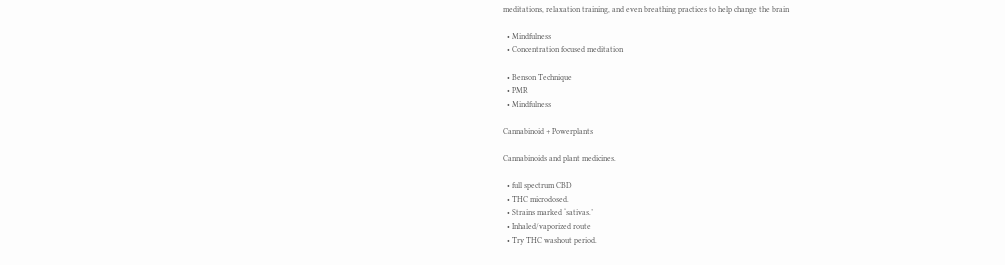meditations, relaxation training, and even breathing practices to help change the brain

  • Mindfulness
  • Concentration focused meditation

  • Benson Technique
  • PMR
  • Mindfulness

Cannabinoid + Powerplants

Cannabinoids and plant medicines.

  • full spectrum CBD
  • THC microdosed.
  • Strains marked ‘sativas.’
  • Inhaled/vaporized route
  • Try THC washout period.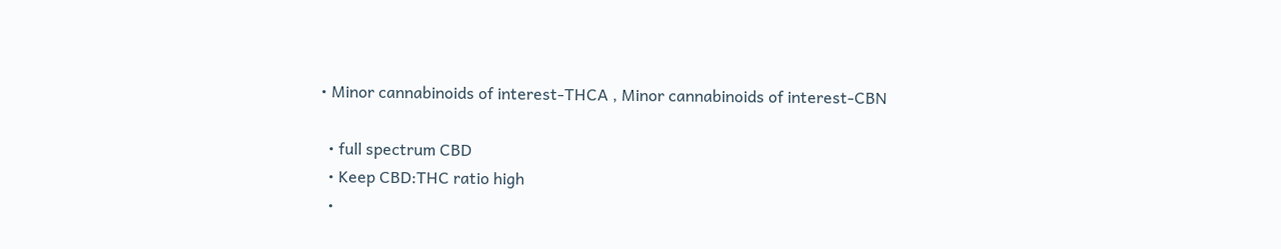• Minor cannabinoids of interest-THCA , Minor cannabinoids of interest-CBN

  • full spectrum CBD
  • Keep CBD:THC ratio high
  •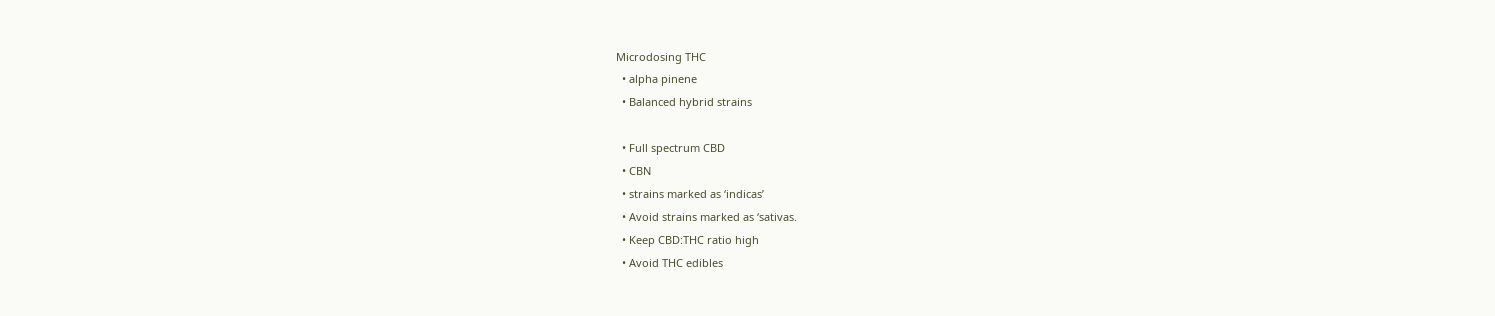Microdosing THC
  • alpha pinene
  • Balanced hybrid strains

  • Full spectrum CBD
  • CBN
  • strains marked as ‘indicas’
  • Avoid strains marked as ‘sativas.
  • Keep CBD:THC ratio high
  • Avoid THC edibles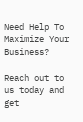Need Help To Maximize Your Business?

Reach out to us today and get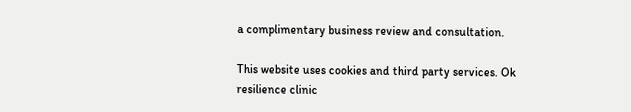a complimentary business review and consultation.

This website uses cookies and third party services. Ok
resilience clinic